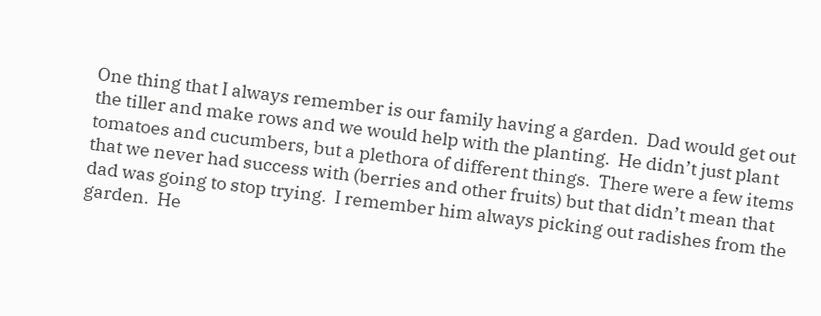One thing that I always remember is our family having a garden.  Dad would get out the tiller and make rows and we would help with the planting.  He didn’t just plant tomatoes and cucumbers, but a plethora of different things.  There were a few items that we never had success with (berries and other fruits) but that didn’t mean that dad was going to stop trying.  I remember him always picking out radishes from the garden.  He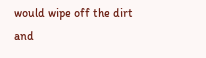would wipe off the dirt and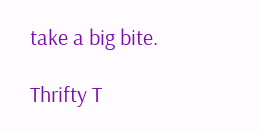take a big bite.

Thrifty T